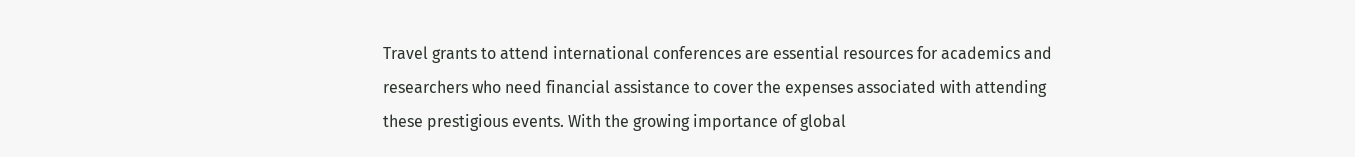Travel grants to attend international conferences are essential resources for academics and researchers who need financial assistance to cover the expenses associated with attending these prestigious events. With the growing importance of global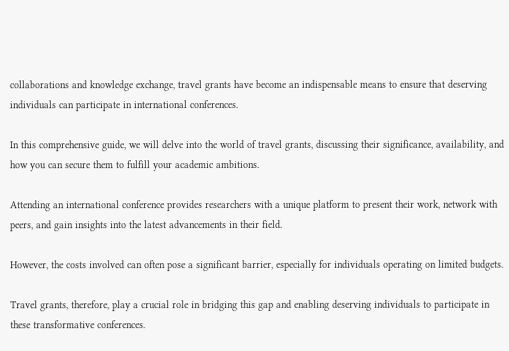collaborations and knowledge exchange, travel grants have become an indispensable means to ensure that deserving individuals can participate in international conferences.

In this comprehensive guide, we will delve into the world of travel grants, discussing their significance, availability, and how you can secure them to fulfill your academic ambitions.

Attending an international conference provides researchers with a unique platform to present their work, network with peers, and gain insights into the latest advancements in their field.

However, the costs involved can often pose a significant barrier, especially for individuals operating on limited budgets.

Travel grants, therefore, play a crucial role in bridging this gap and enabling deserving individuals to participate in these transformative conferences.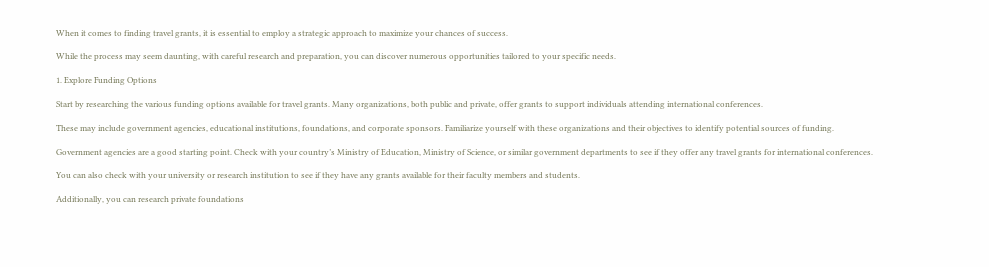When it comes to finding travel grants, it is essential to employ a strategic approach to maximize your chances of success.

While the process may seem daunting, with careful research and preparation, you can discover numerous opportunities tailored to your specific needs.

1. Explore Funding Options

Start by researching the various funding options available for travel grants. Many organizations, both public and private, offer grants to support individuals attending international conferences.

These may include government agencies, educational institutions, foundations, and corporate sponsors. Familiarize yourself with these organizations and their objectives to identify potential sources of funding.

Government agencies are a good starting point. Check with your country’s Ministry of Education, Ministry of Science, or similar government departments to see if they offer any travel grants for international conferences.

You can also check with your university or research institution to see if they have any grants available for their faculty members and students.

Additionally, you can research private foundations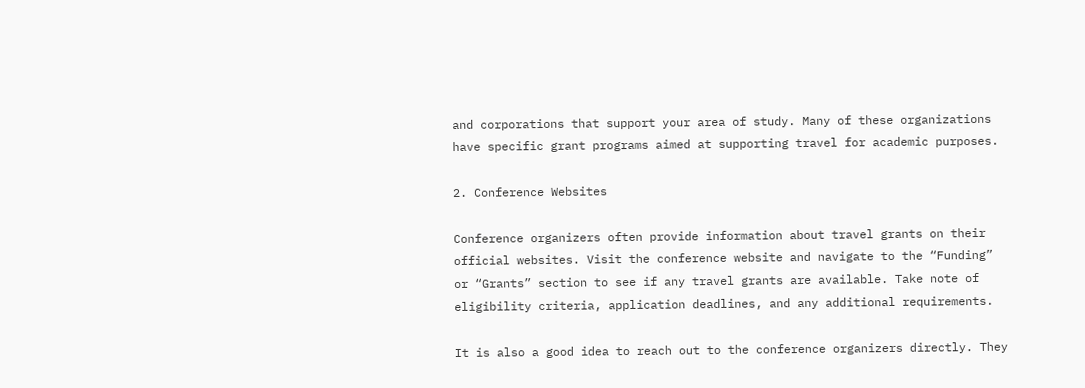and corporations that support your area of study. Many of these organizations have specific grant programs aimed at supporting travel for academic purposes.

2. Conference Websites

Conference organizers often provide information about travel grants on their official websites. Visit the conference website and navigate to the “Funding” or “Grants” section to see if any travel grants are available. Take note of eligibility criteria, application deadlines, and any additional requirements.

It is also a good idea to reach out to the conference organizers directly. They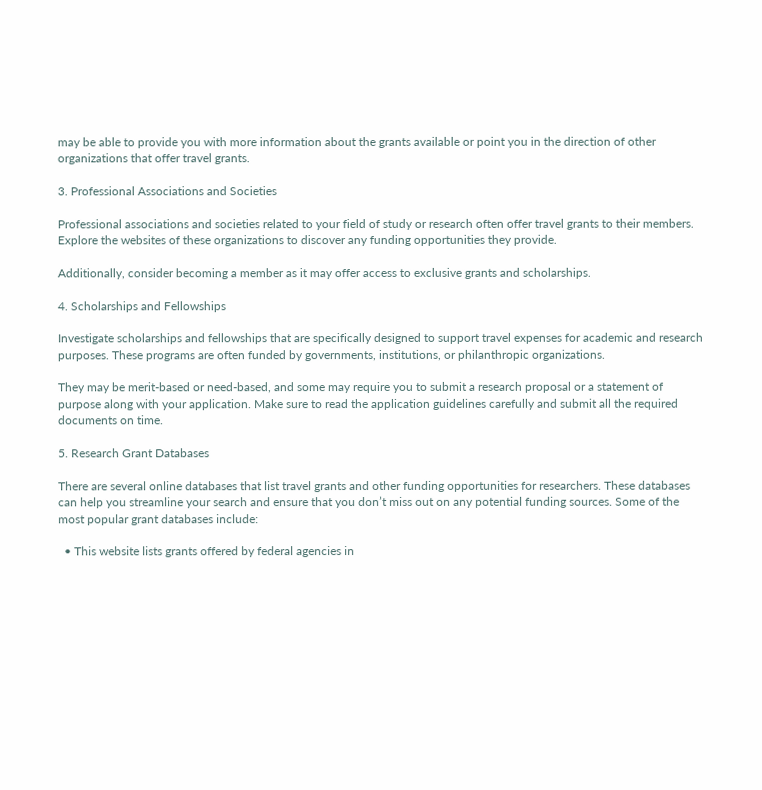may be able to provide you with more information about the grants available or point you in the direction of other organizations that offer travel grants.

3. Professional Associations and Societies

Professional associations and societies related to your field of study or research often offer travel grants to their members. Explore the websites of these organizations to discover any funding opportunities they provide.

Additionally, consider becoming a member as it may offer access to exclusive grants and scholarships.

4. Scholarships and Fellowships

Investigate scholarships and fellowships that are specifically designed to support travel expenses for academic and research purposes. These programs are often funded by governments, institutions, or philanthropic organizations.

They may be merit-based or need-based, and some may require you to submit a research proposal or a statement of purpose along with your application. Make sure to read the application guidelines carefully and submit all the required documents on time.

5. Research Grant Databases

There are several online databases that list travel grants and other funding opportunities for researchers. These databases can help you streamline your search and ensure that you don’t miss out on any potential funding sources. Some of the most popular grant databases include:

  • This website lists grants offered by federal agencies in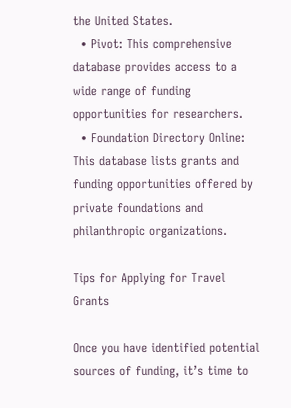the United States.
  • Pivot: This comprehensive database provides access to a wide range of funding opportunities for researchers.
  • Foundation Directory Online: This database lists grants and funding opportunities offered by private foundations and philanthropic organizations.

Tips for Applying for Travel Grants

Once you have identified potential sources of funding, it’s time to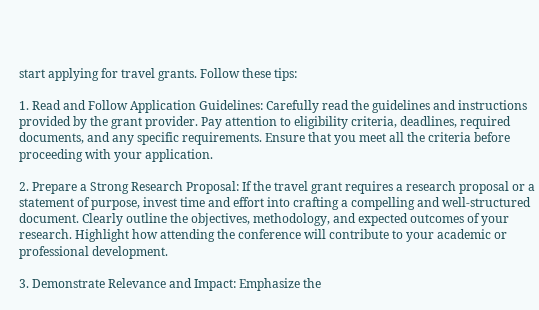start applying for travel grants. Follow these tips:

1. Read and Follow Application Guidelines: Carefully read the guidelines and instructions provided by the grant provider. Pay attention to eligibility criteria, deadlines, required documents, and any specific requirements. Ensure that you meet all the criteria before proceeding with your application.

2. Prepare a Strong Research Proposal: If the travel grant requires a research proposal or a statement of purpose, invest time and effort into crafting a compelling and well-structured document. Clearly outline the objectives, methodology, and expected outcomes of your research. Highlight how attending the conference will contribute to your academic or professional development.

3. Demonstrate Relevance and Impact: Emphasize the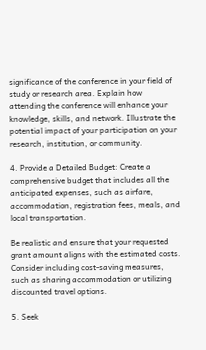significance of the conference in your field of study or research area. Explain how attending the conference will enhance your knowledge, skills, and network. Illustrate the potential impact of your participation on your research, institution, or community.

4. Provide a Detailed Budget: Create a comprehensive budget that includes all the anticipated expenses, such as airfare, accommodation, registration fees, meals, and local transportation.

Be realistic and ensure that your requested grant amount aligns with the estimated costs. Consider including cost-saving measures, such as sharing accommodation or utilizing discounted travel options.

5. Seek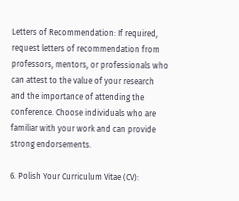Letters of Recommendation: If required, request letters of recommendation from professors, mentors, or professionals who can attest to the value of your research and the importance of attending the conference. Choose individuals who are familiar with your work and can provide strong endorsements.

6. Polish Your Curriculum Vitae (CV):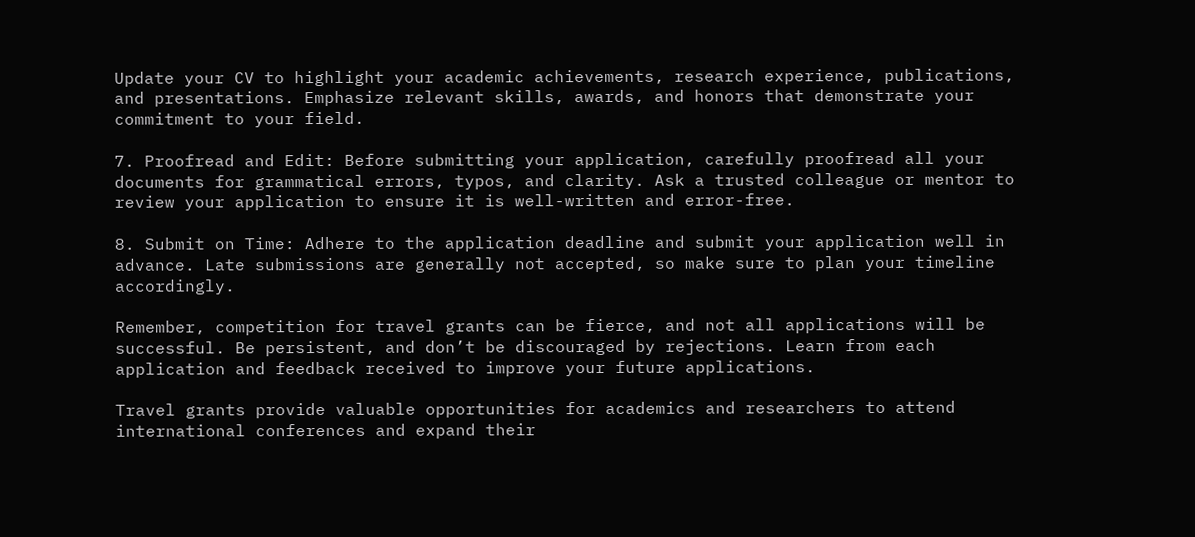Update your CV to highlight your academic achievements, research experience, publications, and presentations. Emphasize relevant skills, awards, and honors that demonstrate your commitment to your field.

7. Proofread and Edit: Before submitting your application, carefully proofread all your documents for grammatical errors, typos, and clarity. Ask a trusted colleague or mentor to review your application to ensure it is well-written and error-free.

8. Submit on Time: Adhere to the application deadline and submit your application well in advance. Late submissions are generally not accepted, so make sure to plan your timeline accordingly.

Remember, competition for travel grants can be fierce, and not all applications will be successful. Be persistent, and don’t be discouraged by rejections. Learn from each application and feedback received to improve your future applications.

Travel grants provide valuable opportunities for academics and researchers to attend international conferences and expand their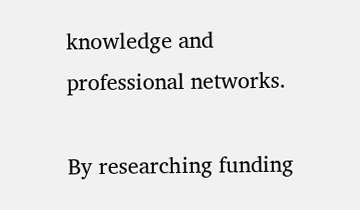knowledge and professional networks.

By researching funding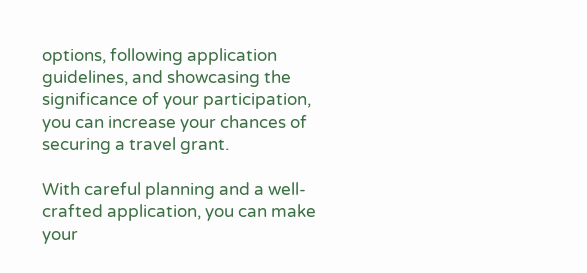options, following application guidelines, and showcasing the significance of your participation, you can increase your chances of securing a travel grant.

With careful planning and a well-crafted application, you can make your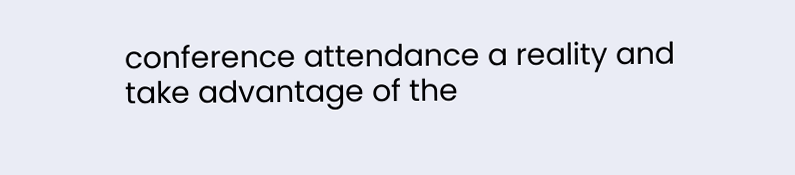conference attendance a reality and take advantage of the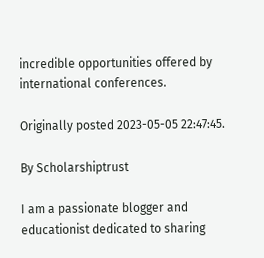incredible opportunities offered by international conferences.

Originally posted 2023-05-05 22:47:45.

By Scholarshiptrust

I am a passionate blogger and educationist dedicated to sharing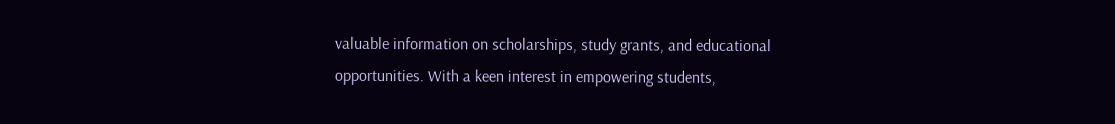valuable information on scholarships, study grants, and educational opportunities. With a keen interest in empowering students,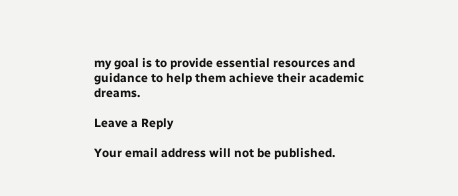my goal is to provide essential resources and guidance to help them achieve their academic dreams.

Leave a Reply

Your email address will not be published.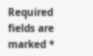Required fields are marked *